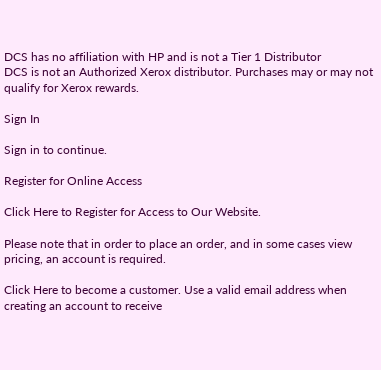DCS has no affiliation with HP and is not a Tier 1 Distributor
DCS is not an Authorized Xerox distributor. Purchases may or may not qualify for Xerox rewards.

Sign In

Sign in to continue.

Register for Online Access

Click Here to Register for Access to Our Website.

Please note that in order to place an order, and in some cases view pricing, an account is required.

Click Here to become a customer. Use a valid email address when creating an account to receive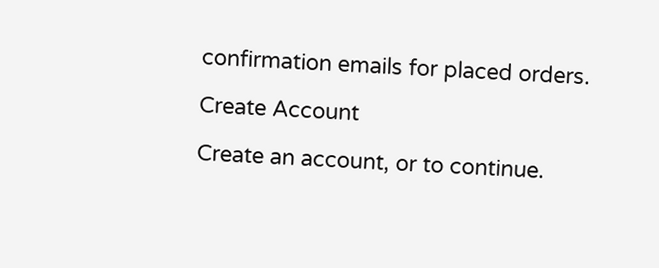confirmation emails for placed orders.

Create Account

Create an account, or to continue.